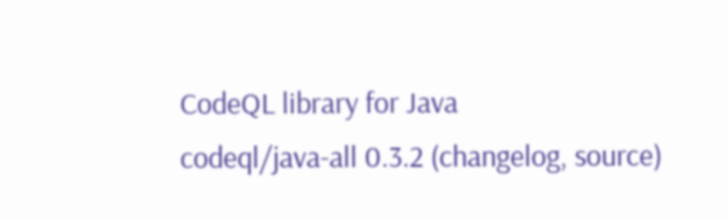CodeQL library for Java
codeql/java-all 0.3.2 (changelog, source)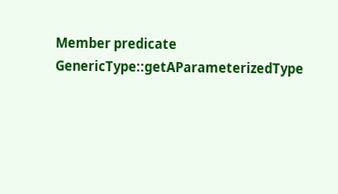Member predicate GenericType::getAParameterizedType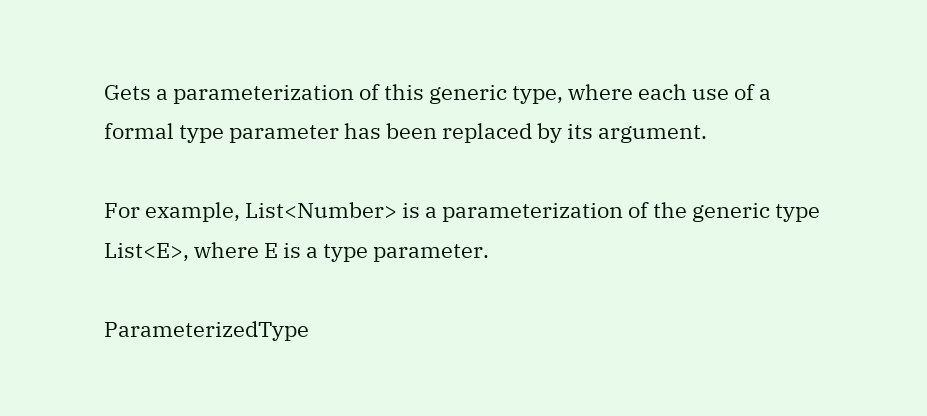Gets a parameterization of this generic type, where each use of a formal type parameter has been replaced by its argument.

For example, List<Number> is a parameterization of the generic type List<E>, where E is a type parameter.

ParameterizedType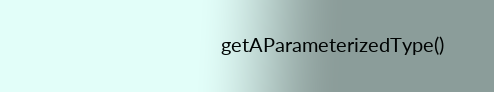getAParameterizedType()